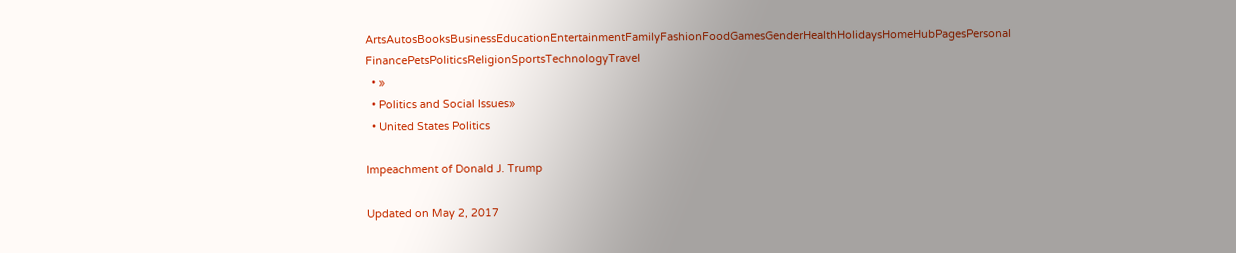ArtsAutosBooksBusinessEducationEntertainmentFamilyFashionFoodGamesGenderHealthHolidaysHomeHubPagesPersonal FinancePetsPoliticsReligionSportsTechnologyTravel
  • »
  • Politics and Social Issues»
  • United States Politics

Impeachment of Donald J. Trump

Updated on May 2, 2017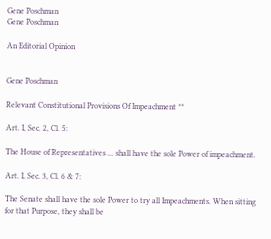Gene Poschman
Gene Poschman

An Editorial Opinion


Gene Poschman

Relevant Constitutional Provisions Of Impeachment **

Art. I, Sec. 2, Cl. 5:

The House of Representatives ... shall have the sole Power of impeachment.

Art. I, Sec. 3, Cl. 6 & 7:

The Senate shall have the sole Power to try all Impeachments. When sitting for that Purpose, they shall be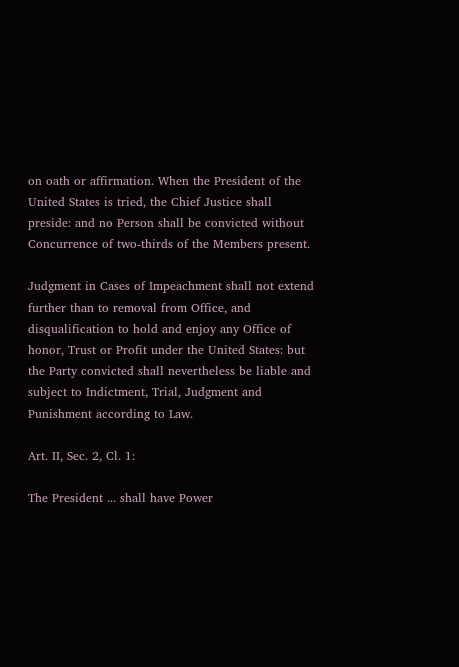on oath or affirmation. When the President of the United States is tried, the Chief Justice shall preside: and no Person shall be convicted without Concurrence of two-thirds of the Members present.

Judgment in Cases of Impeachment shall not extend further than to removal from Office, and disqualification to hold and enjoy any Office of honor, Trust or Profit under the United States: but the Party convicted shall nevertheless be liable and subject to Indictment, Trial, Judgment and Punishment according to Law.

Art. II, Sec. 2, Cl. 1:

The President ... shall have Power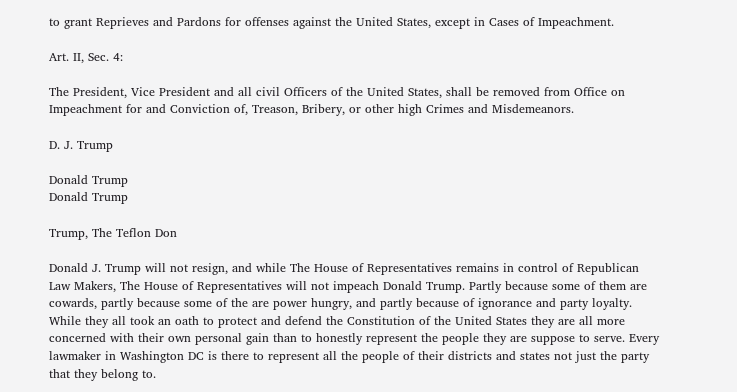to grant Reprieves and Pardons for offenses against the United States, except in Cases of Impeachment.

Art. II, Sec. 4:

The President, Vice President and all civil Officers of the United States, shall be removed from Office on Impeachment for and Conviction of, Treason, Bribery, or other high Crimes and Misdemeanors.

D. J. Trump

Donald Trump
Donald Trump

Trump, The Teflon Don

Donald J. Trump will not resign, and while The House of Representatives remains in control of Republican Law Makers, The House of Representatives will not impeach Donald Trump. Partly because some of them are cowards, partly because some of the are power hungry, and partly because of ignorance and party loyalty. While they all took an oath to protect and defend the Constitution of the United States they are all more concerned with their own personal gain than to honestly represent the people they are suppose to serve. Every lawmaker in Washington DC is there to represent all the people of their districts and states not just the party that they belong to.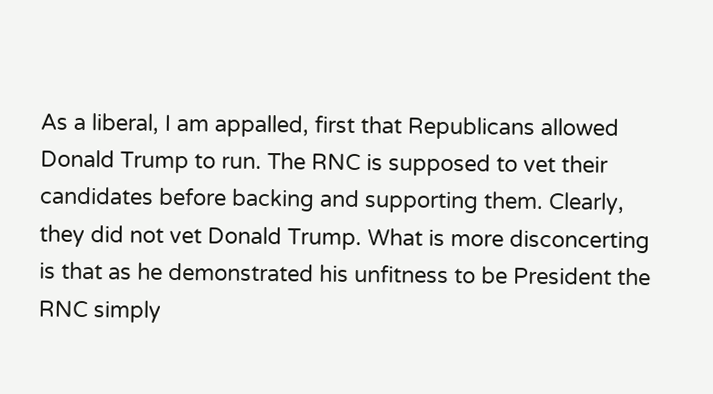As a liberal, I am appalled, first that Republicans allowed Donald Trump to run. The RNC is supposed to vet their candidates before backing and supporting them. Clearly, they did not vet Donald Trump. What is more disconcerting is that as he demonstrated his unfitness to be President the RNC simply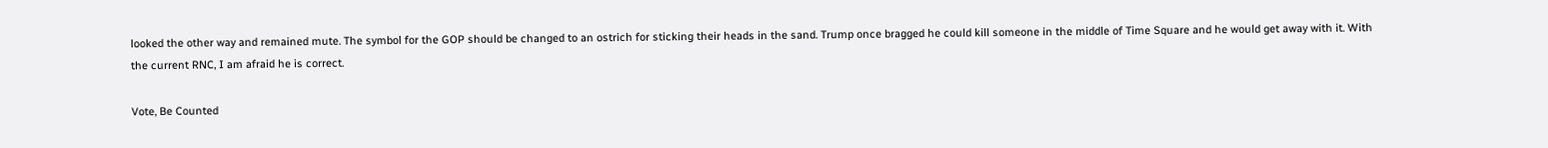looked the other way and remained mute. The symbol for the GOP should be changed to an ostrich for sticking their heads in the sand. Trump once bragged he could kill someone in the middle of Time Square and he would get away with it. With the current RNC, I am afraid he is correct.

Vote, Be Counted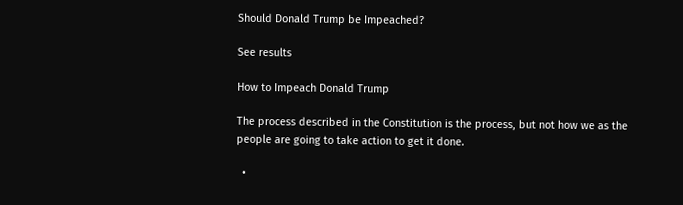Should Donald Trump be Impeached?

See results

How to Impeach Donald Trump

The process described in the Constitution is the process, but not how we as the people are going to take action to get it done.

  •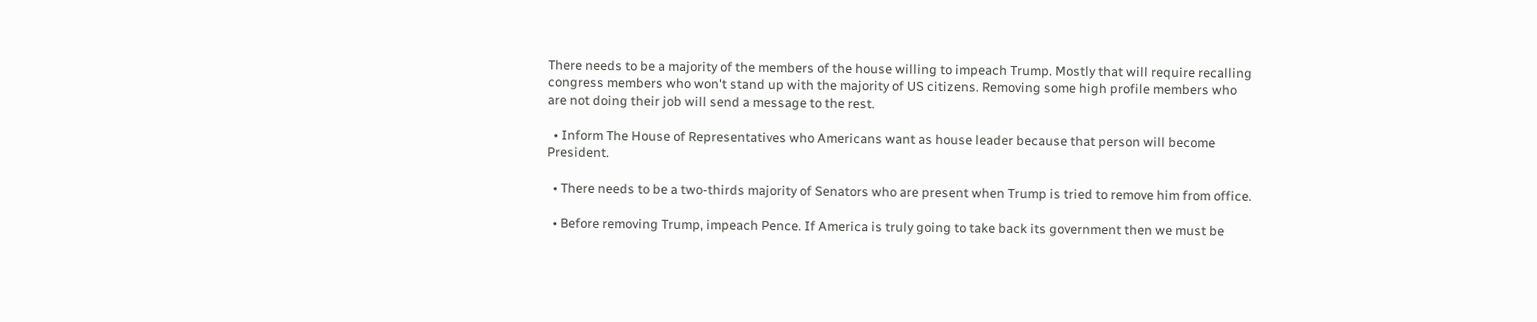There needs to be a majority of the members of the house willing to impeach Trump. Mostly that will require recalling congress members who won't stand up with the majority of US citizens. Removing some high profile members who are not doing their job will send a message to the rest.

  • Inform The House of Representatives who Americans want as house leader because that person will become President.

  • There needs to be a two-thirds majority of Senators who are present when Trump is tried to remove him from office.

  • Before removing Trump, impeach Pence. If America is truly going to take back its government then we must be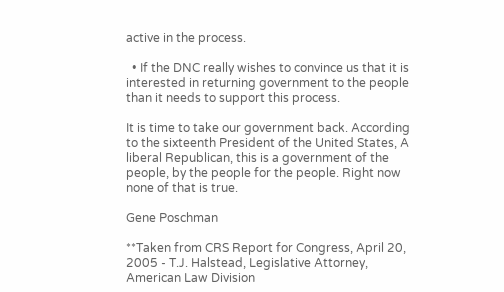active in the process.

  • If the DNC really wishes to convince us that it is interested in returning government to the people than it needs to support this process.

It is time to take our government back. According to the sixteenth President of the United States, A liberal Republican, this is a government of the people, by the people for the people. Right now none of that is true.

Gene Poschman

**Taken from CRS Report for Congress, April 20, 2005 - T.J. Halstead, Legislative Attorney, American Law Division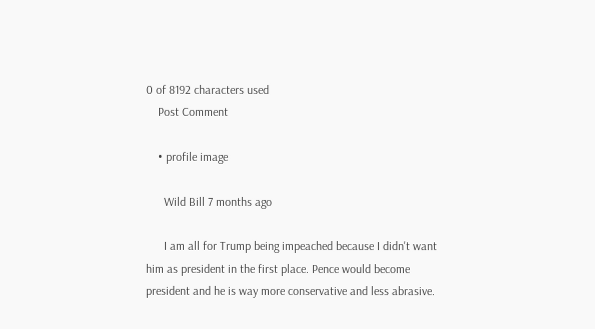0 of 8192 characters used
    Post Comment

    • profile image

      Wild Bill 7 months ago

      I am all for Trump being impeached because I didn't want him as president in the first place. Pence would become president and he is way more conservative and less abrasive.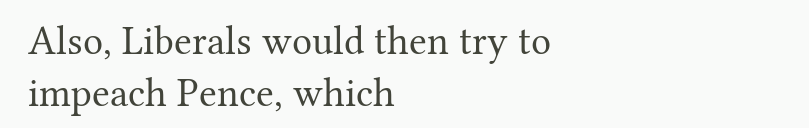Also, Liberals would then try to impeach Pence, which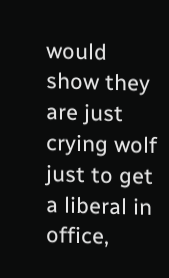would show they are just crying wolf just to get a liberal in office,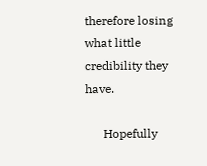therefore losing what little credibility they have.

      Hopefully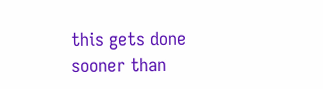this gets done sooner than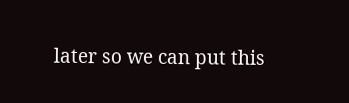later so we can put this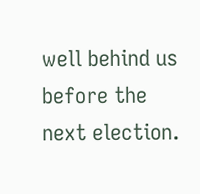well behind us before the next election.